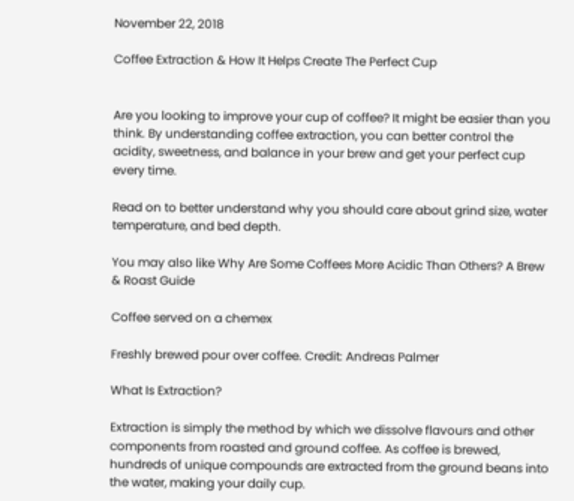November 22, 2018

Coffee Extraction & How It Helps Create The Perfect Cup


Are you looking to improve your cup of coffee? It might be easier than you think. By understanding coffee extraction, you can better control the acidity, sweetness, and balance in your brew and get your perfect cup every time.

Read on to better understand why you should care about grind size, water temperature, and bed depth.

You may also like Why Are Some Coffees More Acidic Than Others? A Brew & Roast Guide

Coffee served on a chemex

Freshly brewed pour over coffee. Credit: Andreas Palmer

What Is Extraction?

Extraction is simply the method by which we dissolve flavours and other components from roasted and ground coffee. As coffee is brewed, hundreds of unique compounds are extracted from the ground beans into the water, making your daily cup.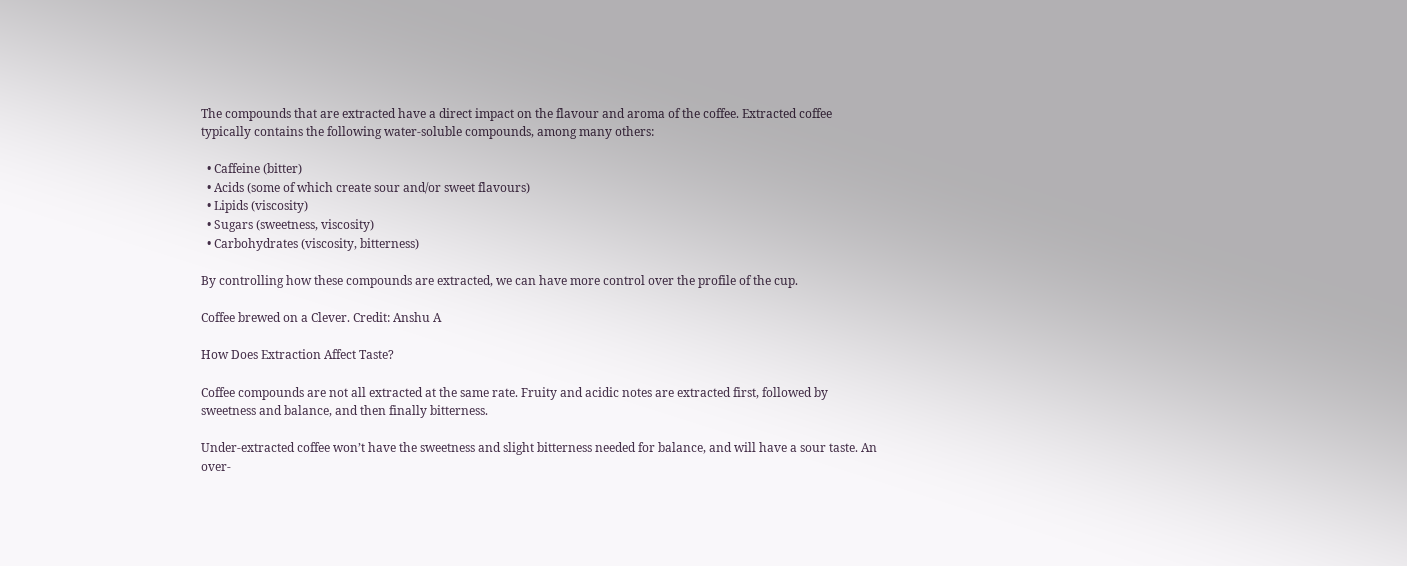The compounds that are extracted have a direct impact on the flavour and aroma of the coffee. Extracted coffee typically contains the following water-soluble compounds, among many others:

  • Caffeine (bitter)
  • Acids (some of which create sour and/or sweet flavours)
  • Lipids (viscosity)
  • Sugars (sweetness, viscosity)
  • Carbohydrates (viscosity, bitterness)

By controlling how these compounds are extracted, we can have more control over the profile of the cup.

Coffee brewed on a Clever. Credit: Anshu A

How Does Extraction Affect Taste?

Coffee compounds are not all extracted at the same rate. Fruity and acidic notes are extracted first, followed by sweetness and balance, and then finally bitterness.

Under-extracted coffee won’t have the sweetness and slight bitterness needed for balance, and will have a sour taste. An over-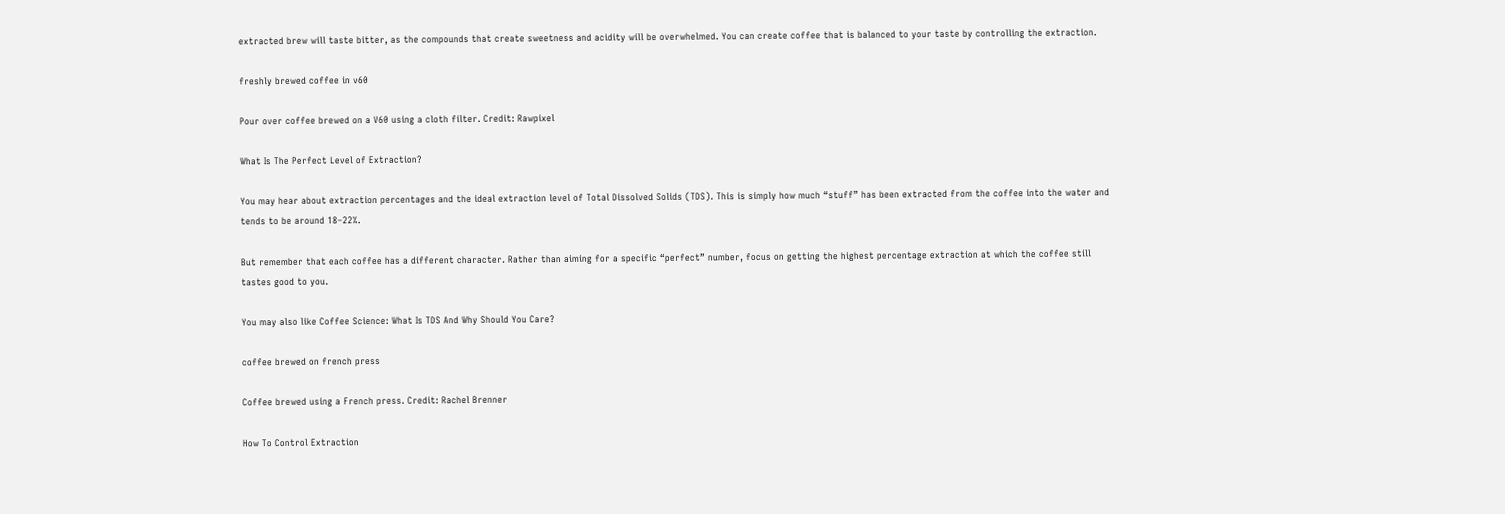extracted brew will taste bitter, as the compounds that create sweetness and acidity will be overwhelmed. You can create coffee that is balanced to your taste by controlling the extraction.

freshly brewed coffee in v60

Pour over coffee brewed on a V60 using a cloth filter. Credit: Rawpixel

What Is The Perfect Level of Extraction?

You may hear about extraction percentages and the ideal extraction level of Total Dissolved Solids (TDS). This is simply how much “stuff” has been extracted from the coffee into the water and tends to be around 18–22%.

But remember that each coffee has a different character. Rather than aiming for a specific “perfect” number, focus on getting the highest percentage extraction at which the coffee still tastes good to you.

You may also like Coffee Science: What Is TDS And Why Should You Care?

coffee brewed on french press

Coffee brewed using a French press. Credit: Rachel Brenner

How To Control Extraction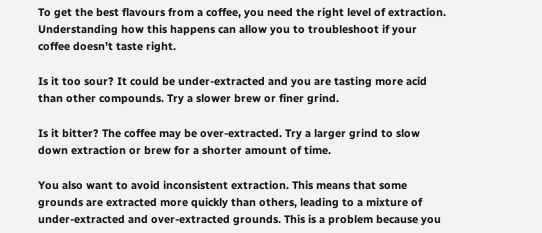To get the best flavours from a coffee, you need the right level of extraction. Understanding how this happens can allow you to troubleshoot if your coffee doesn’t taste right.

Is it too sour? It could be under-extracted and you are tasting more acid than other compounds. Try a slower brew or finer grind.

Is it bitter? The coffee may be over-extracted. Try a larger grind to slow down extraction or brew for a shorter amount of time.

You also want to avoid inconsistent extraction. This means that some grounds are extracted more quickly than others, leading to a mixture of under-extracted and over-extracted grounds. This is a problem because you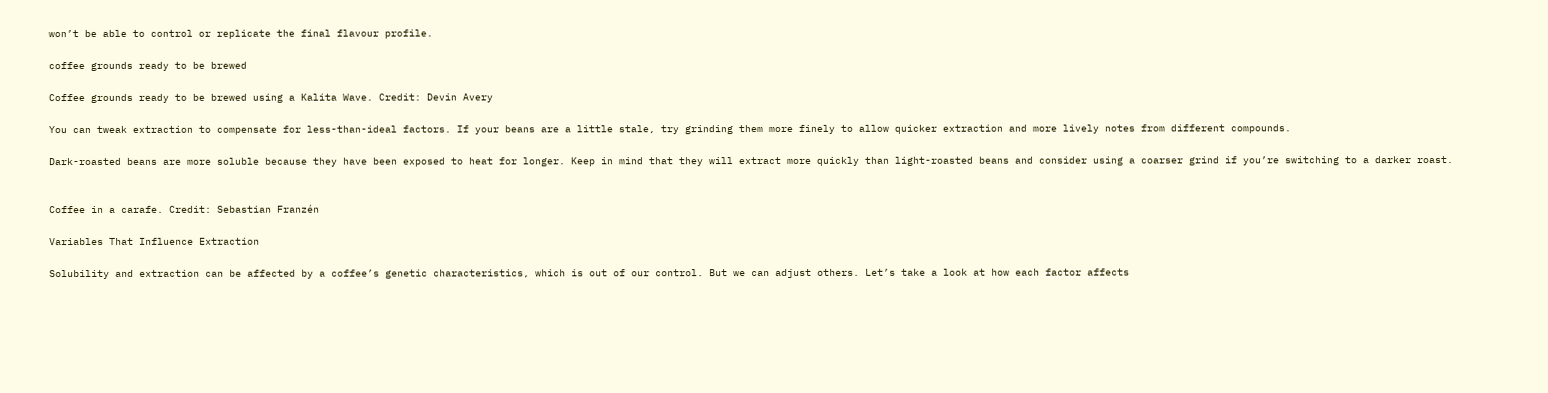won’t be able to control or replicate the final flavour profile.

coffee grounds ready to be brewed

Coffee grounds ready to be brewed using a Kalita Wave. Credit: Devin Avery

You can tweak extraction to compensate for less-than-ideal factors. If your beans are a little stale, try grinding them more finely to allow quicker extraction and more lively notes from different compounds.

Dark-roasted beans are more soluble because they have been exposed to heat for longer. Keep in mind that they will extract more quickly than light-roasted beans and consider using a coarser grind if you’re switching to a darker roast.


Coffee in a carafe. Credit: Sebastian Franzén

Variables That Influence Extraction

Solubility and extraction can be affected by a coffee’s genetic characteristics, which is out of our control. But we can adjust others. Let’s take a look at how each factor affects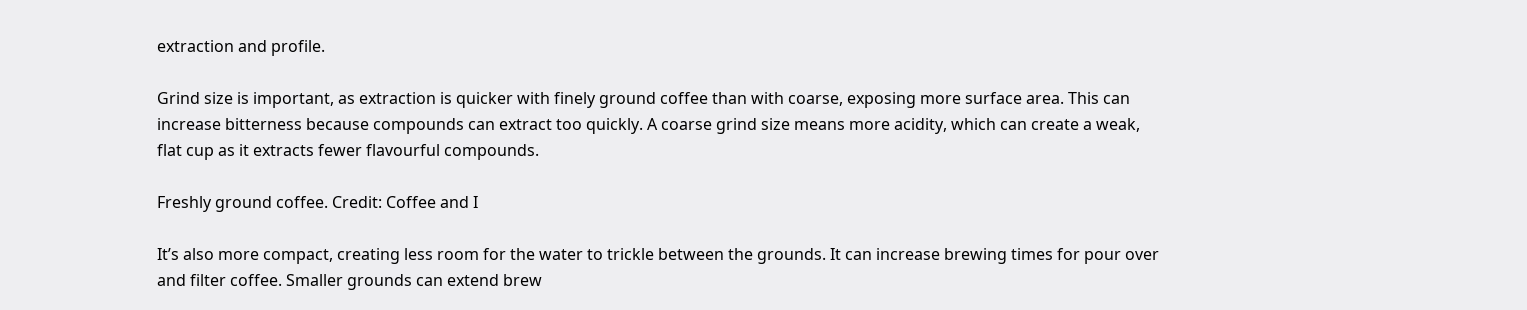extraction and profile.

Grind size is important, as extraction is quicker with finely ground coffee than with coarse, exposing more surface area. This can increase bitterness because compounds can extract too quickly. A coarse grind size means more acidity, which can create a weak, flat cup as it extracts fewer flavourful compounds.

Freshly ground coffee. Credit: Coffee and I

It’s also more compact, creating less room for the water to trickle between the grounds. It can increase brewing times for pour over and filter coffee. Smaller grounds can extend brew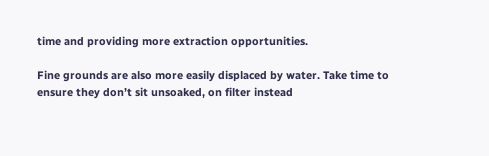time and providing more extraction opportunities.

Fine grounds are also more easily displaced by water. Take time to ensure they don’t sit unsoaked, on filter instead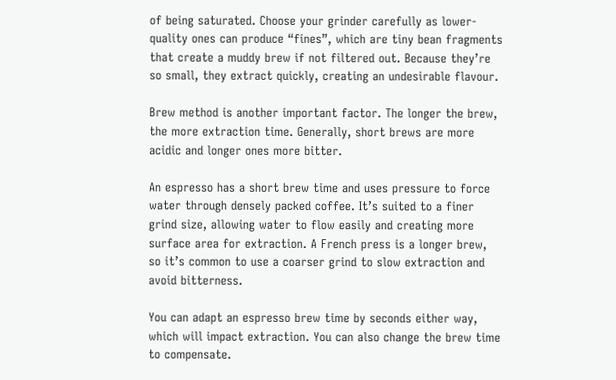of being saturated. Choose your grinder carefully as lower-quality ones can produce “fines”, which are tiny bean fragments that create a muddy brew if not filtered out. Because they’re so small, they extract quickly, creating an undesirable flavour.

Brew method is another important factor. The longer the brew, the more extraction time. Generally, short brews are more acidic and longer ones more bitter.

An espresso has a short brew time and uses pressure to force water through densely packed coffee. It’s suited to a finer grind size, allowing water to flow easily and creating more surface area for extraction. A French press is a longer brew, so it’s common to use a coarser grind to slow extraction and avoid bitterness.

You can adapt an espresso brew time by seconds either way, which will impact extraction. You can also change the brew time to compensate.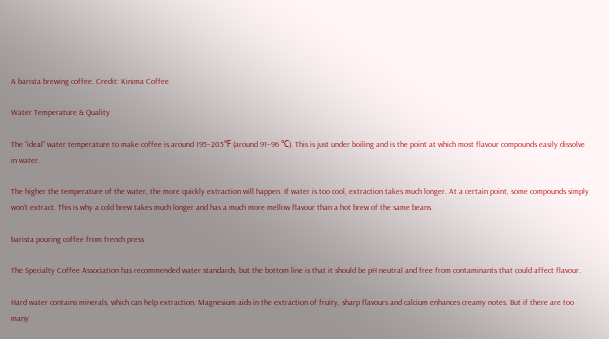A barista brewing coffee. Credit: Kinima Coffee

Water Temperature & Quality

The “ideal” water temperature to make coffee is around 195–205℉ (around 91–96 ℃). This is just under boiling and is the point at which most flavour compounds easily dissolve in water.

The higher the temperature of the water, the more quickly extraction will happen. If water is too cool, extraction takes much longer. At a certain point, some compounds simply won’t extract. This is why a cold brew takes much longer and has a much more mellow flavour than a hot brew of the same beans.

barista pouring coffee from french press

The Specialty Coffee Association has recommended water standards, but the bottom line is that it should be pH neutral and free from contaminants that could affect flavour.

Hard water contains minerals, which can help extraction. Magnesium aids in the extraction of fruity, sharp flavours and calcium enhances creamy notes. But if there are too many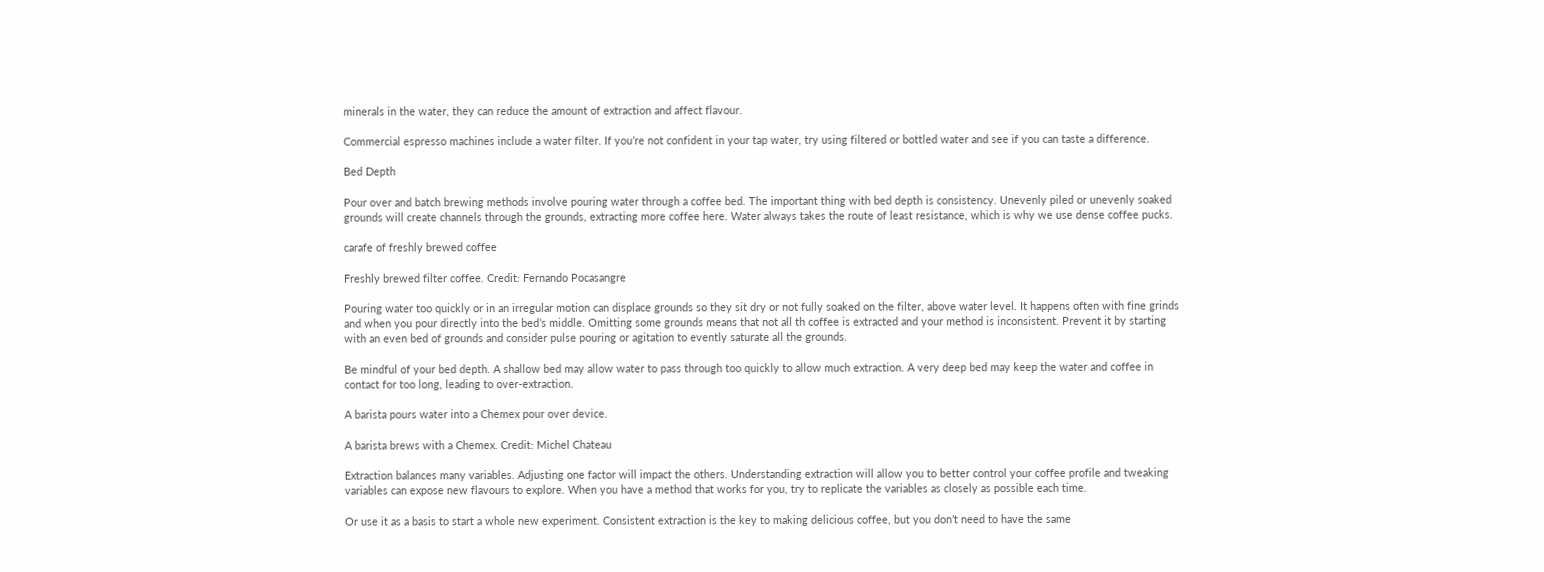minerals in the water, they can reduce the amount of extraction and affect flavour.

Commercial espresso machines include a water filter. If you’re not confident in your tap water, try using filtered or bottled water and see if you can taste a difference.

Bed Depth

Pour over and batch brewing methods involve pouring water through a coffee bed. The important thing with bed depth is consistency. Unevenly piled or unevenly soaked grounds will create channels through the grounds, extracting more coffee here. Water always takes the route of least resistance, which is why we use dense coffee pucks.

carafe of freshly brewed coffee

Freshly brewed filter coffee. Credit: Fernando Pocasangre

Pouring water too quickly or in an irregular motion can displace grounds so they sit dry or not fully soaked on the filter, above water level. It happens often with fine grinds and when you pour directly into the bed’s middle. Omitting some grounds means that not all th coffee is extracted and your method is inconsistent. Prevent it by starting with an even bed of grounds and consider pulse pouring or agitation to evently saturate all the grounds.

Be mindful of your bed depth. A shallow bed may allow water to pass through too quickly to allow much extraction. A very deep bed may keep the water and coffee in contact for too long, leading to over-extraction.

A barista pours water into a Chemex pour over device.

A barista brews with a Chemex. Credit: Michel Chateau

Extraction balances many variables. Adjusting one factor will impact the others. Understanding extraction will allow you to better control your coffee profile and tweaking variables can expose new flavours to explore. When you have a method that works for you, try to replicate the variables as closely as possible each time.

Or use it as a basis to start a whole new experiment. Consistent extraction is the key to making delicious coffee, but you don’t need to have the same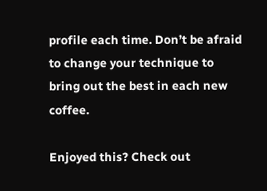profile each time. Don’t be afraid to change your technique to bring out the best in each new coffee.

Enjoyed this? Check out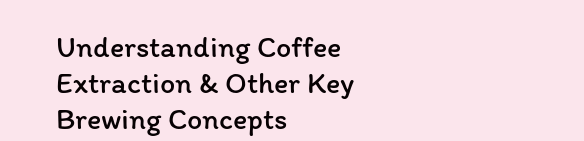Understanding Coffee Extraction & Other Key Brewing Concepts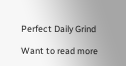Perfect Daily Grind

Want to read more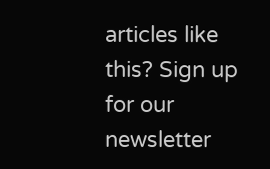articles like this? Sign up for our newsletter